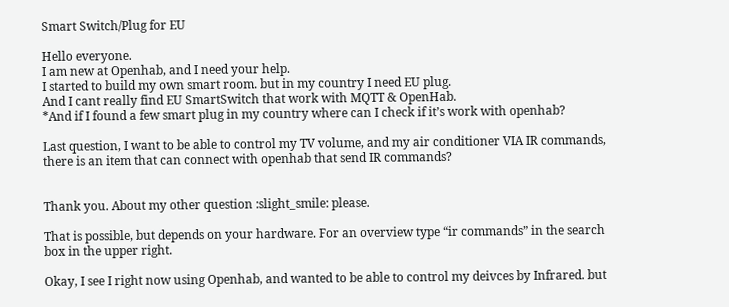Smart Switch/Plug for EU

Hello everyone.
I am new at Openhab, and I need your help.
I started to build my own smart room. but in my country I need EU plug.
And I cant really find EU SmartSwitch that work with MQTT & OpenHab.
*And if I found a few smart plug in my country where can I check if it’s work with openhab?

Last question, I want to be able to control my TV volume, and my air conditioner VIA IR commands, there is an item that can connect with openhab that send IR commands?


Thank you. About my other question :slight_smile: please.

That is possible, but depends on your hardware. For an overview type “ir commands” in the search box in the upper right.

Okay, I see I right now using Openhab, and wanted to be able to control my deivces by Infrared. but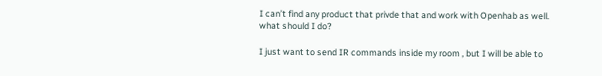I can’t find any product that privde that and work with Openhab as well.
what should I do?

I just want to send IR commands inside my room , but I will be able to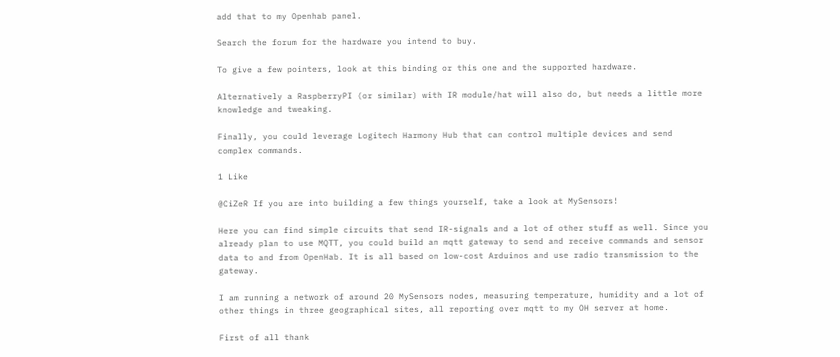add that to my Openhab panel.

Search the forum for the hardware you intend to buy.

To give a few pointers, look at this binding or this one and the supported hardware.

Alternatively a RaspberryPI (or similar) with IR module/hat will also do, but needs a little more knowledge and tweaking.

Finally, you could leverage Logitech Harmony Hub that can control multiple devices and send complex commands.

1 Like

@CiZeR If you are into building a few things yourself, take a look at MySensors!

Here you can find simple circuits that send IR-signals and a lot of other stuff as well. Since you already plan to use MQTT, you could build an mqtt gateway to send and receive commands and sensor data to and from OpenHab. It is all based on low-cost Arduinos and use radio transmission to the gateway.

I am running a network of around 20 MySensors nodes, measuring temperature, humidity and a lot of other things in three geographical sites, all reporting over mqtt to my OH server at home.

First of all thank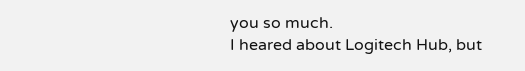you so much.
I heared about Logitech Hub, but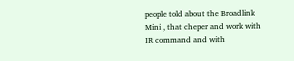people told about the Broadlink Mini , that cheper and work with IR command and with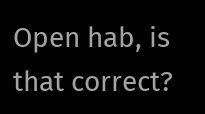Open hab, is that correct?